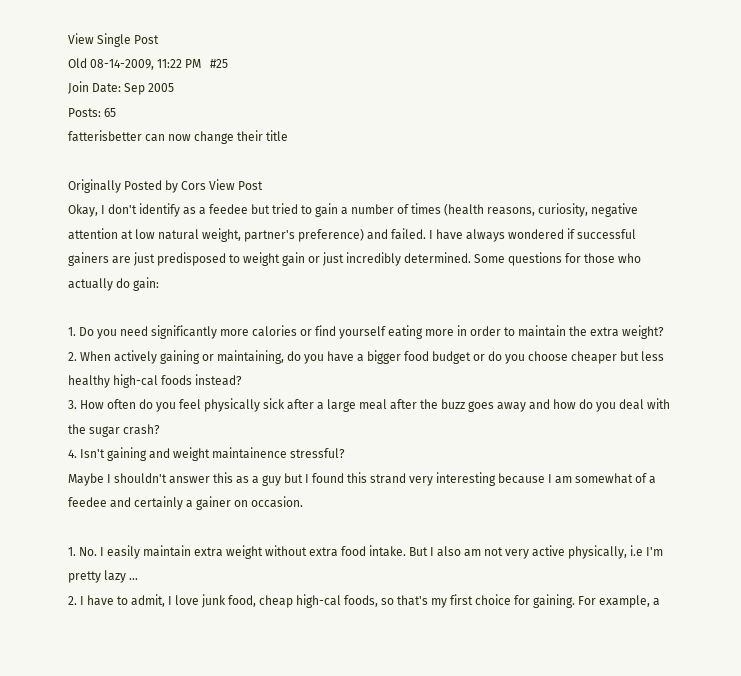View Single Post
Old 08-14-2009, 11:22 PM   #25
Join Date: Sep 2005
Posts: 65
fatterisbetter can now change their title

Originally Posted by Cors View Post
Okay, I don't identify as a feedee but tried to gain a number of times (health reasons, curiosity, negative attention at low natural weight, partner's preference) and failed. I have always wondered if successful gainers are just predisposed to weight gain or just incredibly determined. Some questions for those who actually do gain:

1. Do you need significantly more calories or find yourself eating more in order to maintain the extra weight?
2. When actively gaining or maintaining, do you have a bigger food budget or do you choose cheaper but less healthy high-cal foods instead?
3. How often do you feel physically sick after a large meal after the buzz goes away and how do you deal with the sugar crash?
4. Isn't gaining and weight maintainence stressful?
Maybe I shouldn't answer this as a guy but I found this strand very interesting because I am somewhat of a feedee and certainly a gainer on occasion.

1. No. I easily maintain extra weight without extra food intake. But I also am not very active physically, i.e I'm pretty lazy ...
2. I have to admit, I love junk food, cheap high-cal foods, so that's my first choice for gaining. For example, a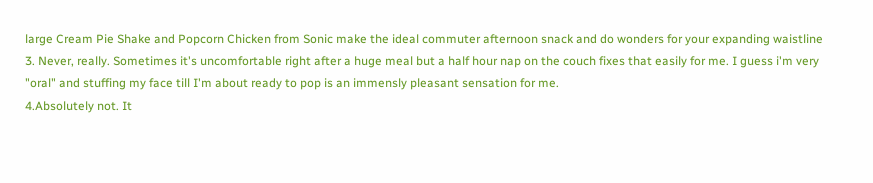large Cream Pie Shake and Popcorn Chicken from Sonic make the ideal commuter afternoon snack and do wonders for your expanding waistline
3. Never, really. Sometimes it's uncomfortable right after a huge meal but a half hour nap on the couch fixes that easily for me. I guess i'm very "oral" and stuffing my face till I'm about ready to pop is an immensly pleasant sensation for me.
4.Absolutely not. It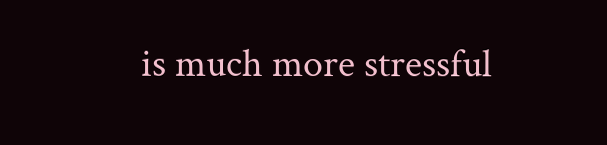is much more stressful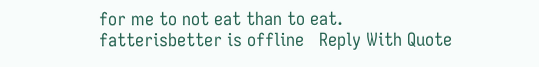for me to not eat than to eat.
fatterisbetter is offline   Reply With Quote